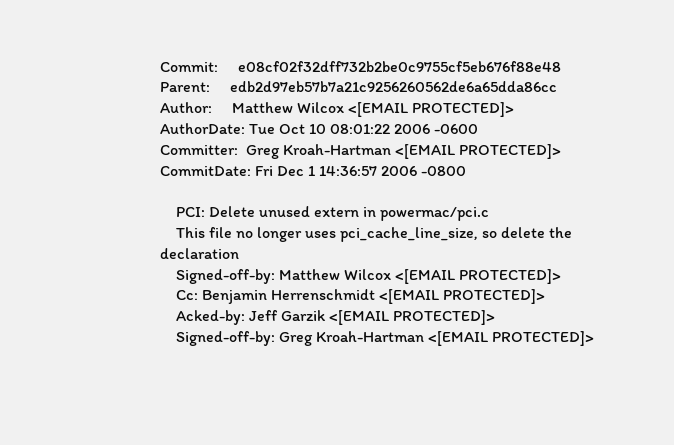Commit:     e08cf02f32dff732b2be0c9755cf5eb676f88e48
Parent:     edb2d97eb57b7a21c9256260562de6a65dda86cc
Author:     Matthew Wilcox <[EMAIL PROTECTED]>
AuthorDate: Tue Oct 10 08:01:22 2006 -0600
Committer:  Greg Kroah-Hartman <[EMAIL PROTECTED]>
CommitDate: Fri Dec 1 14:36:57 2006 -0800

    PCI: Delete unused extern in powermac/pci.c
    This file no longer uses pci_cache_line_size, so delete the declaration
    Signed-off-by: Matthew Wilcox <[EMAIL PROTECTED]>
    Cc: Benjamin Herrenschmidt <[EMAIL PROTECTED]>
    Acked-by: Jeff Garzik <[EMAIL PROTECTED]>
    Signed-off-by: Greg Kroah-Hartman <[EMAIL PROTECTED]>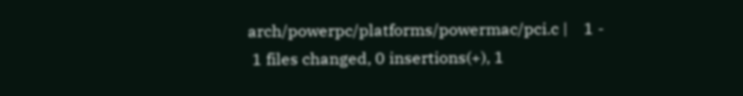arch/powerpc/platforms/powermac/pci.c |    1 -
 1 files changed, 0 insertions(+), 1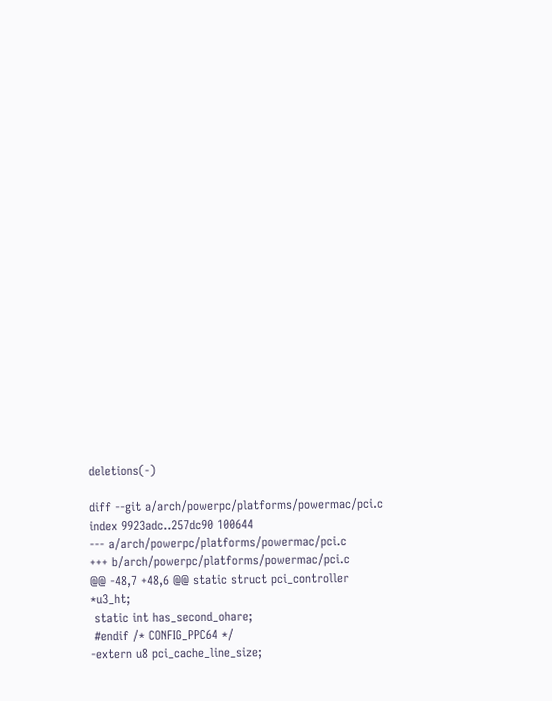deletions(-)

diff --git a/arch/powerpc/platforms/powermac/pci.c
index 9923adc..257dc90 100644
--- a/arch/powerpc/platforms/powermac/pci.c
+++ b/arch/powerpc/platforms/powermac/pci.c
@@ -48,7 +48,6 @@ static struct pci_controller *u3_ht;
 static int has_second_ohare;
 #endif /* CONFIG_PPC64 */
-extern u8 pci_cache_line_size;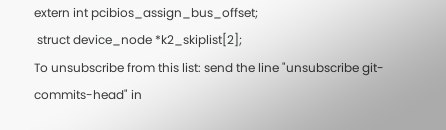extern int pcibios_assign_bus_offset;
 struct device_node *k2_skiplist[2];
To unsubscribe from this list: send the line "unsubscribe git-commits-head" in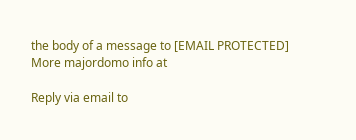the body of a message to [EMAIL PROTECTED]
More majordomo info at

Reply via email to